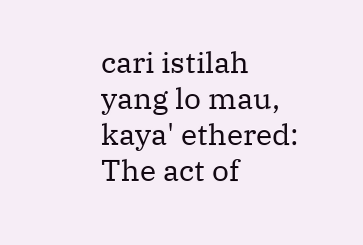cari istilah yang lo mau, kaya' ethered:
The act of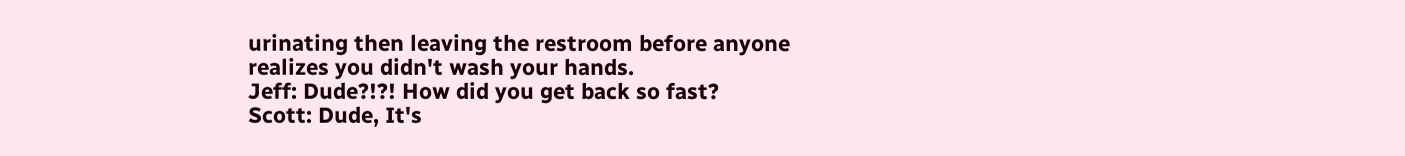urinating then leaving the restroom before anyone realizes you didn't wash your hands.
Jeff: Dude?!?! How did you get back so fast?
Scott: Dude, It's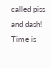called piss and dash! Time is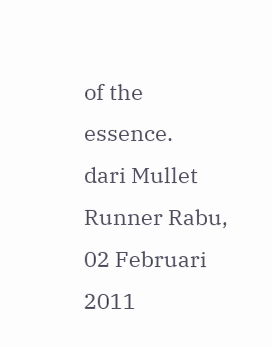of the essence.
dari Mullet Runner Rabu, 02 Februari 2011